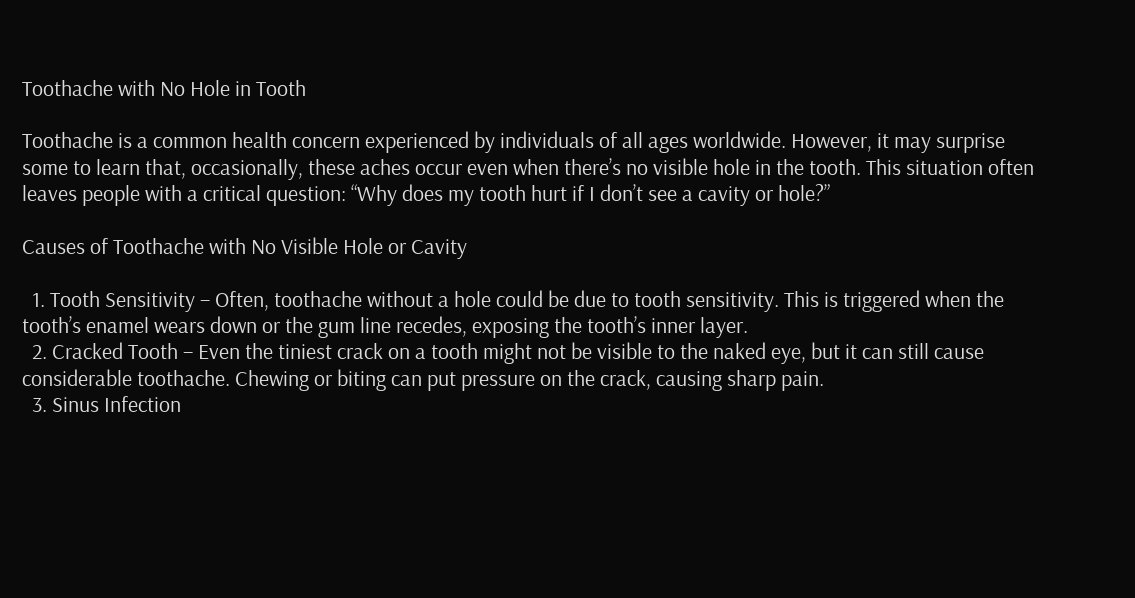Toothache with No Hole in Tooth

Toothache is a common health concern experienced by individuals of all ages worldwide. However, it may surprise some to learn that, occasionally, these aches occur even when there’s no visible hole in the tooth. This situation often leaves people with a critical question: “Why does my tooth hurt if I don’t see a cavity or hole?”

Causes of Toothache with No Visible Hole or Cavity

  1. Tooth Sensitivity – Often, toothache without a hole could be due to tooth sensitivity. This is triggered when the tooth’s enamel wears down or the gum line recedes, exposing the tooth’s inner layer.
  2. Cracked Tooth – Even the tiniest crack on a tooth might not be visible to the naked eye, but it can still cause considerable toothache. Chewing or biting can put pressure on the crack, causing sharp pain.
  3. Sinus Infection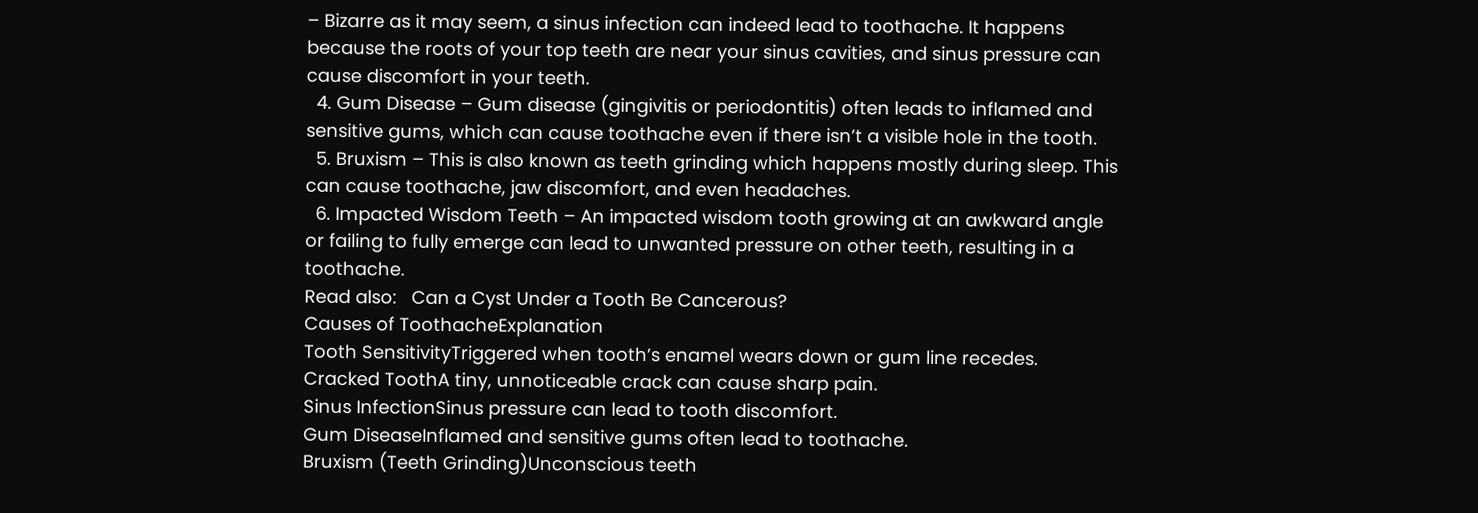– Bizarre as it may seem, a sinus infection can indeed lead to toothache. It happens because the roots of your top teeth are near your sinus cavities, and sinus pressure can cause discomfort in your teeth.
  4. Gum Disease – Gum disease (gingivitis or periodontitis) often leads to inflamed and sensitive gums, which can cause toothache even if there isn’t a visible hole in the tooth.
  5. Bruxism – This is also known as teeth grinding which happens mostly during sleep. This can cause toothache, jaw discomfort, and even headaches.
  6. Impacted Wisdom Teeth – An impacted wisdom tooth growing at an awkward angle or failing to fully emerge can lead to unwanted pressure on other teeth, resulting in a toothache.
Read also:   Can a Cyst Under a Tooth Be Cancerous?
Causes of ToothacheExplanation
Tooth SensitivityTriggered when tooth’s enamel wears down or gum line recedes.
Cracked ToothA tiny, unnoticeable crack can cause sharp pain.
Sinus InfectionSinus pressure can lead to tooth discomfort.
Gum DiseaseInflamed and sensitive gums often lead to toothache.
Bruxism (Teeth Grinding)Unconscious teeth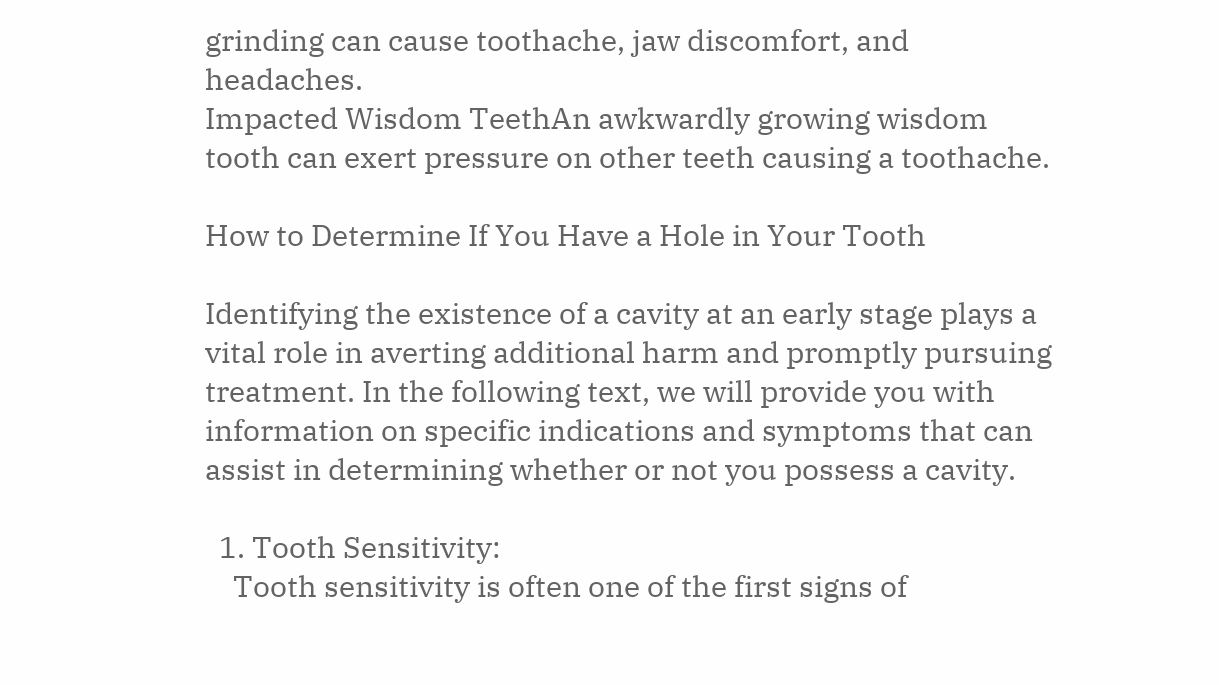grinding can cause toothache, jaw discomfort, and headaches.
Impacted Wisdom TeethAn awkwardly growing wisdom tooth can exert pressure on other teeth causing a toothache.

How to Determine If You Have a Hole in Your Tooth

Identifying the existence of a cavity at an early stage plays a vital role in averting additional harm and promptly pursuing treatment. In the following text, we will provide you with information on specific indications and symptoms that can assist in determining whether or not you possess a cavity.

  1. Tooth Sensitivity:
    Tooth sensitivity is often one of the first signs of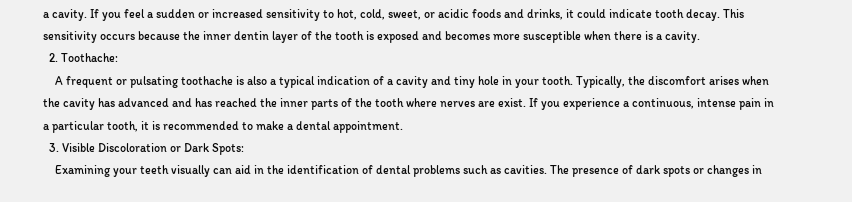a cavity. If you feel a sudden or increased sensitivity to hot, cold, sweet, or acidic foods and drinks, it could indicate tooth decay. This sensitivity occurs because the inner dentin layer of the tooth is exposed and becomes more susceptible when there is a cavity.
  2. Toothache:
    A frequent or pulsating toothache is also a typical indication of a cavity and tiny hole in your tooth. Typically, the discomfort arises when the cavity has advanced and has reached the inner parts of the tooth where nerves are exist. If you experience a continuous, intense pain in a particular tooth, it is recommended to make a dental appointment.
  3. Visible Discoloration or Dark Spots:
    Examining your teeth visually can aid in the identification of dental problems such as cavities. The presence of dark spots or changes in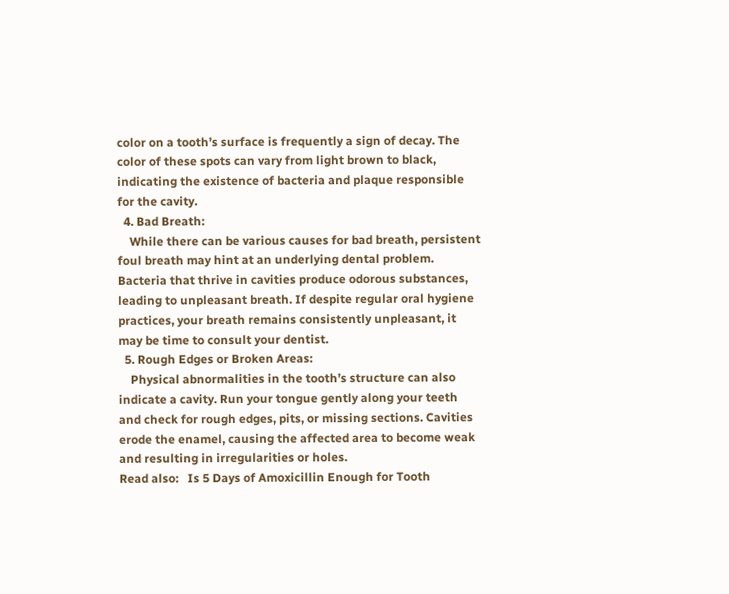color on a tooth’s surface is frequently a sign of decay. The color of these spots can vary from light brown to black, indicating the existence of bacteria and plaque responsible for the cavity.
  4. Bad Breath:
    While there can be various causes for bad breath, persistent foul breath may hint at an underlying dental problem. Bacteria that thrive in cavities produce odorous substances, leading to unpleasant breath. If despite regular oral hygiene practices, your breath remains consistently unpleasant, it may be time to consult your dentist.
  5. Rough Edges or Broken Areas:
    Physical abnormalities in the tooth’s structure can also indicate a cavity. Run your tongue gently along your teeth and check for rough edges, pits, or missing sections. Cavities erode the enamel, causing the affected area to become weak and resulting in irregularities or holes.
Read also:   Is 5 Days of Amoxicillin Enough for Tooth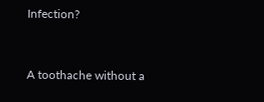Infection?


A toothache without a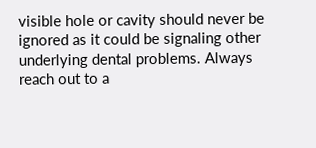visible hole or cavity should never be ignored as it could be signaling other underlying dental problems. Always reach out to a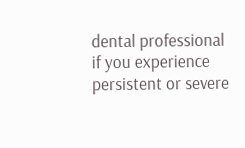dental professional if you experience persistent or severe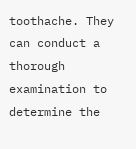toothache. They can conduct a thorough examination to determine the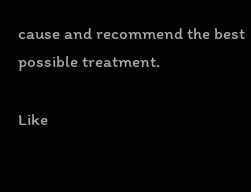cause and recommend the best possible treatment.

Like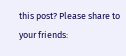this post? Please share to your friends: